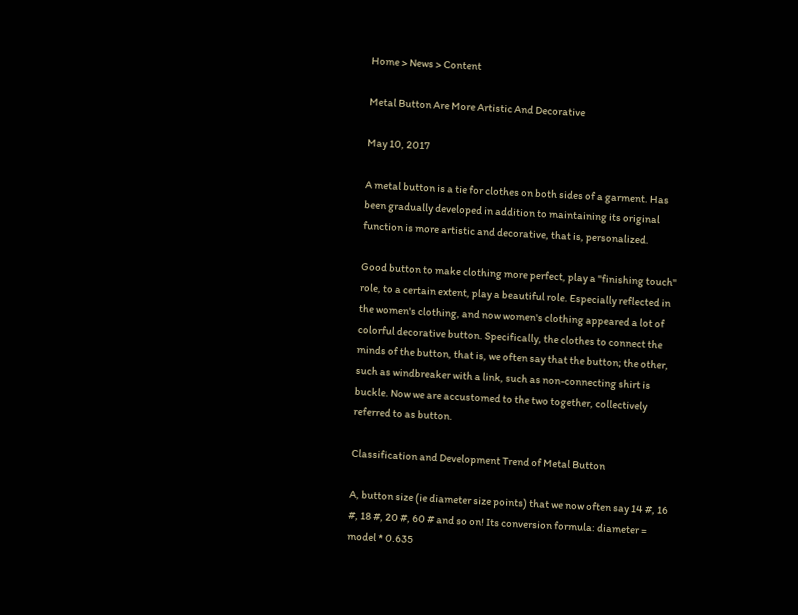Home > News > Content

Metal Button Are More Artistic And Decorative

May 10, 2017

A metal button is a tie for clothes on both sides of a garment. Has been gradually developed in addition to maintaining its original function is more artistic and decorative, that is, personalized.

Good button to make clothing more perfect, play a "finishing touch" role, to a certain extent, play a beautiful role. Especially reflected in the women's clothing, and now women's clothing appeared a lot of colorful decorative button. Specifically, the clothes to connect the minds of the button, that is, we often say that the button; the other, such as windbreaker with a link, such as non-connecting shirt is buckle. Now we are accustomed to the two together, collectively referred to as button.

Classification and Development Trend of Metal Button

A, button size (ie diameter size points) that we now often say 14 #, 16 #, 18 #, 20 #, 60 # and so on! Its conversion formula: diameter = model * 0.635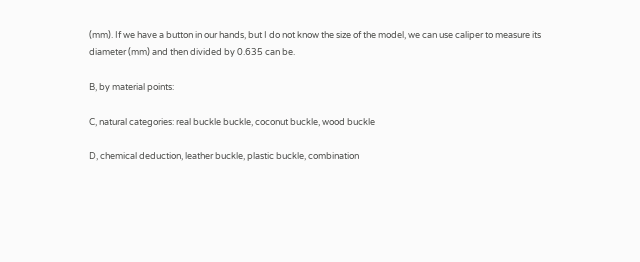(mm). If we have a button in our hands, but I do not know the size of the model, we can use caliper to measure its diameter (mm) and then divided by 0.635 can be.

B, by material points:

C, natural categories: real buckle buckle, coconut buckle, wood buckle

D, chemical deduction, leather buckle, plastic buckle, combination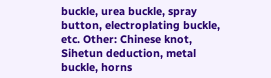buckle, urea buckle, spray button, electroplating buckle, etc. Other: Chinese knot, Sihetun deduction, metal buckle, horns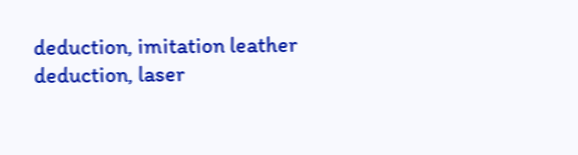deduction, imitation leather deduction, laser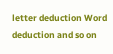letter deduction Word deduction and so on